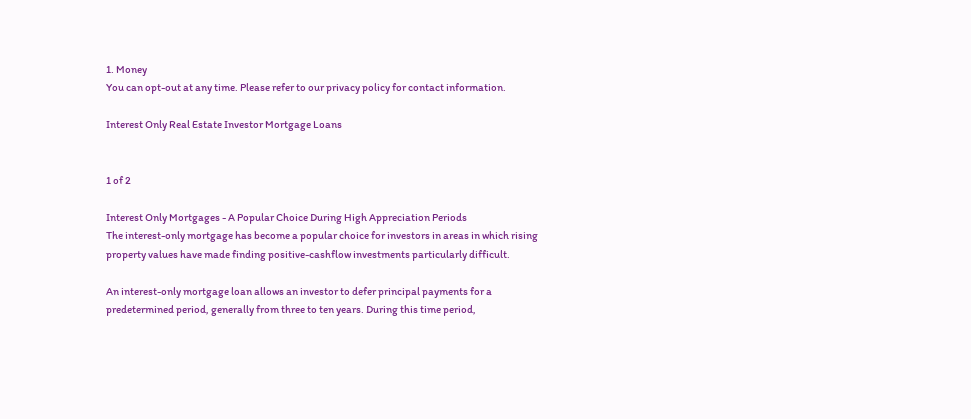1. Money
You can opt-out at any time. Please refer to our privacy policy for contact information.

Interest Only Real Estate Investor Mortgage Loans


1 of 2

Interest Only Mortgages - A Popular Choice During High Appreciation Periods
The interest-only mortgage has become a popular choice for investors in areas in which rising property values have made finding positive-cashflow investments particularly difficult.

An interest-only mortgage loan allows an investor to defer principal payments for a predetermined period, generally from three to ten years. During this time period,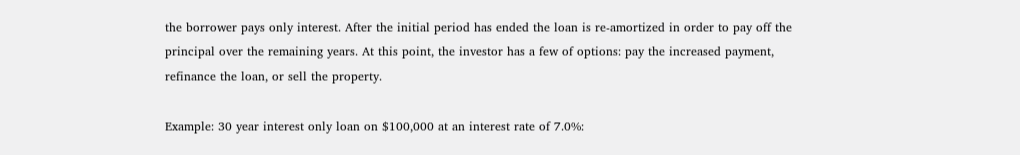the borrower pays only interest. After the initial period has ended the loan is re-amortized in order to pay off the principal over the remaining years. At this point, the investor has a few of options: pay the increased payment, refinance the loan, or sell the property.

Example: 30 year interest only loan on $100,000 at an interest rate of 7.0%: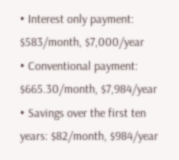• Interest only payment: $583/month, $7,000/year
• Conventional payment: $665.30/month, $7,984/year
• Savings over the first ten years: $82/month, $984/year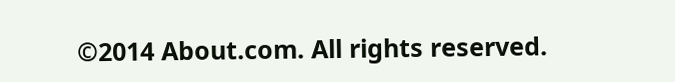©2014 About.com. All rights reserved.